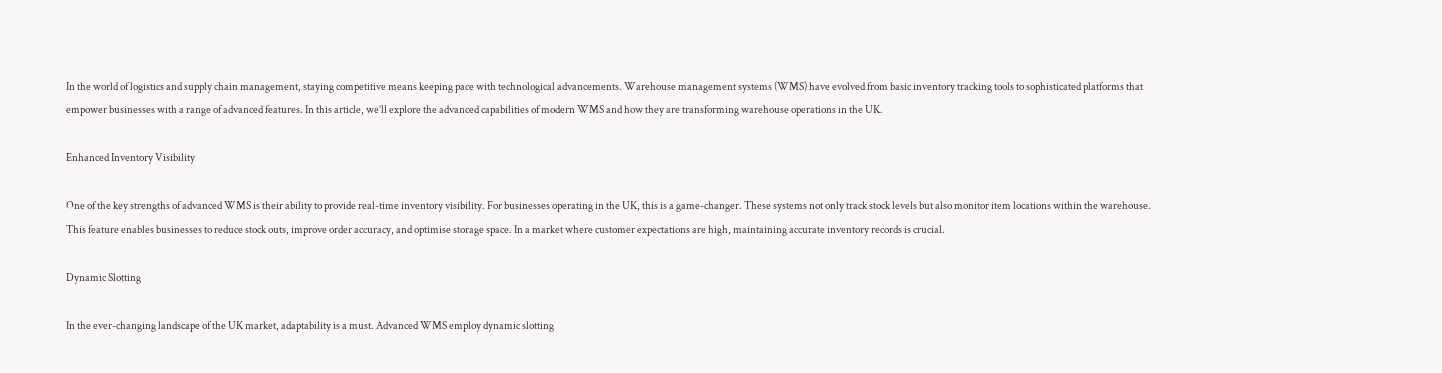In the world of logistics and supply chain management, staying competitive means keeping pace with technological advancements. Warehouse management systems (WMS) have evolved from basic inventory tracking tools to sophisticated platforms that empower businesses with a range of advanced features. In this article, we’ll explore the advanced capabilities of modern WMS and how they are transforming warehouse operations in the UK.

Enhanced Inventory Visibility

One of the key strengths of advanced WMS is their ability to provide real-time inventory visibility. For businesses operating in the UK, this is a game-changer. These systems not only track stock levels but also monitor item locations within the warehouse. This feature enables businesses to reduce stock outs, improve order accuracy, and optimise storage space. In a market where customer expectations are high, maintaining accurate inventory records is crucial.

Dynamic Slotting

In the ever-changing landscape of the UK market, adaptability is a must. Advanced WMS employ dynamic slotting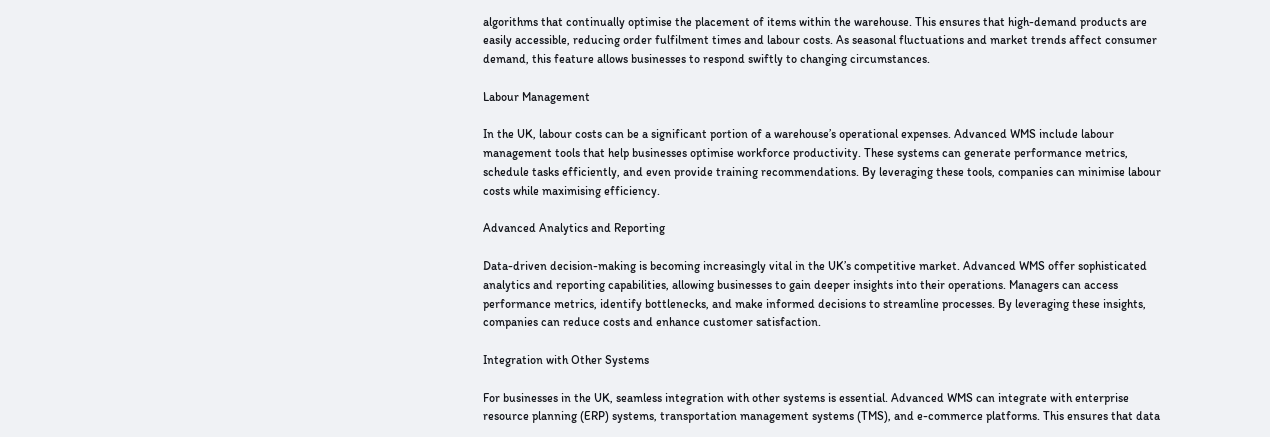algorithms that continually optimise the placement of items within the warehouse. This ensures that high-demand products are easily accessible, reducing order fulfilment times and labour costs. As seasonal fluctuations and market trends affect consumer demand, this feature allows businesses to respond swiftly to changing circumstances.

Labour Management

In the UK, labour costs can be a significant portion of a warehouse’s operational expenses. Advanced WMS include labour management tools that help businesses optimise workforce productivity. These systems can generate performance metrics, schedule tasks efficiently, and even provide training recommendations. By leveraging these tools, companies can minimise labour costs while maximising efficiency.

Advanced Analytics and Reporting

Data-driven decision-making is becoming increasingly vital in the UK’s competitive market. Advanced WMS offer sophisticated analytics and reporting capabilities, allowing businesses to gain deeper insights into their operations. Managers can access performance metrics, identify bottlenecks, and make informed decisions to streamline processes. By leveraging these insights, companies can reduce costs and enhance customer satisfaction.

Integration with Other Systems

For businesses in the UK, seamless integration with other systems is essential. Advanced WMS can integrate with enterprise resource planning (ERP) systems, transportation management systems (TMS), and e-commerce platforms. This ensures that data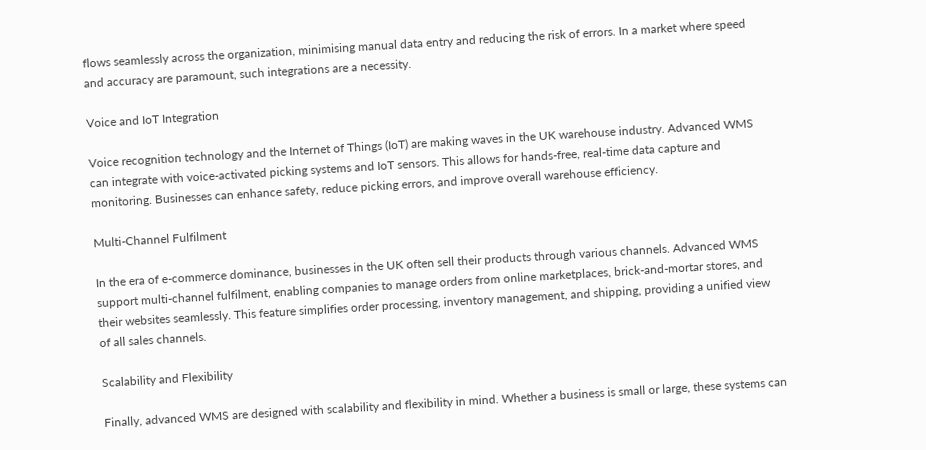flows seamlessly across the organization, minimising manual data entry and reducing the risk of errors. In a market where speed and accuracy are paramount, such integrations are a necessity.

Voice and IoT Integration

Voice recognition technology and the Internet of Things (IoT) are making waves in the UK warehouse industry. Advanced WMS can integrate with voice-activated picking systems and IoT sensors. This allows for hands-free, real-time data capture and monitoring. Businesses can enhance safety, reduce picking errors, and improve overall warehouse efficiency.

Multi-Channel Fulfilment

In the era of e-commerce dominance, businesses in the UK often sell their products through various channels. Advanced WMS support multi-channel fulfilment, enabling companies to manage orders from online marketplaces, brick-and-mortar stores, and their websites seamlessly. This feature simplifies order processing, inventory management, and shipping, providing a unified view of all sales channels.

Scalability and Flexibility

Finally, advanced WMS are designed with scalability and flexibility in mind. Whether a business is small or large, these systems can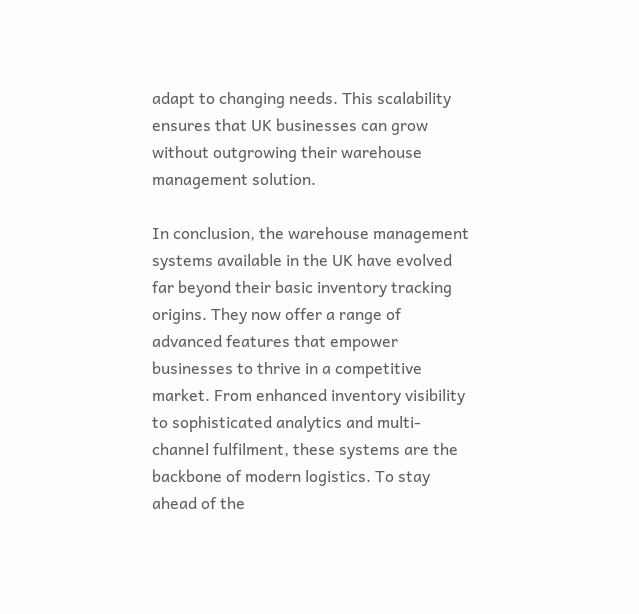adapt to changing needs. This scalability ensures that UK businesses can grow without outgrowing their warehouse management solution.

In conclusion, the warehouse management systems available in the UK have evolved far beyond their basic inventory tracking origins. They now offer a range of advanced features that empower businesses to thrive in a competitive market. From enhanced inventory visibility to sophisticated analytics and multi-channel fulfilment, these systems are the backbone of modern logistics. To stay ahead of the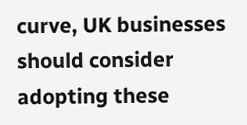curve, UK businesses should consider adopting these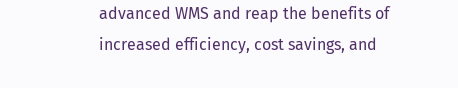advanced WMS and reap the benefits of increased efficiency, cost savings, and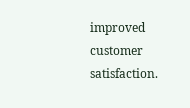improved customer satisfaction.